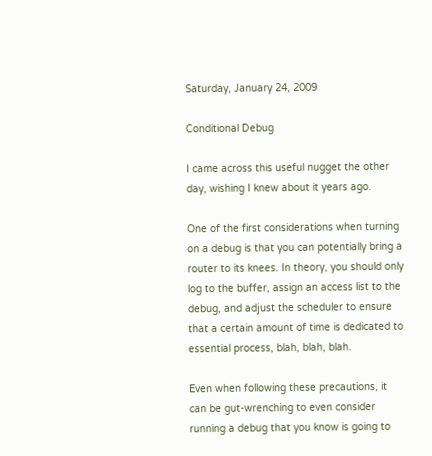Saturday, January 24, 2009

Conditional Debug

I came across this useful nugget the other day, wishing I knew about it years ago.

One of the first considerations when turning on a debug is that you can potentially bring a router to its knees. In theory, you should only log to the buffer, assign an access list to the debug, and adjust the scheduler to ensure that a certain amount of time is dedicated to essential process, blah, blah, blah.

Even when following these precautions, it can be gut-wrenching to even consider running a debug that you know is going to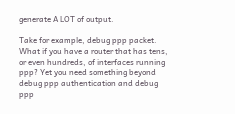generate A LOT of output.

Take for example, debug ppp packet. What if you have a router that has tens, or even hundreds, of interfaces running ppp? Yet you need something beyond debug ppp authentication and debug ppp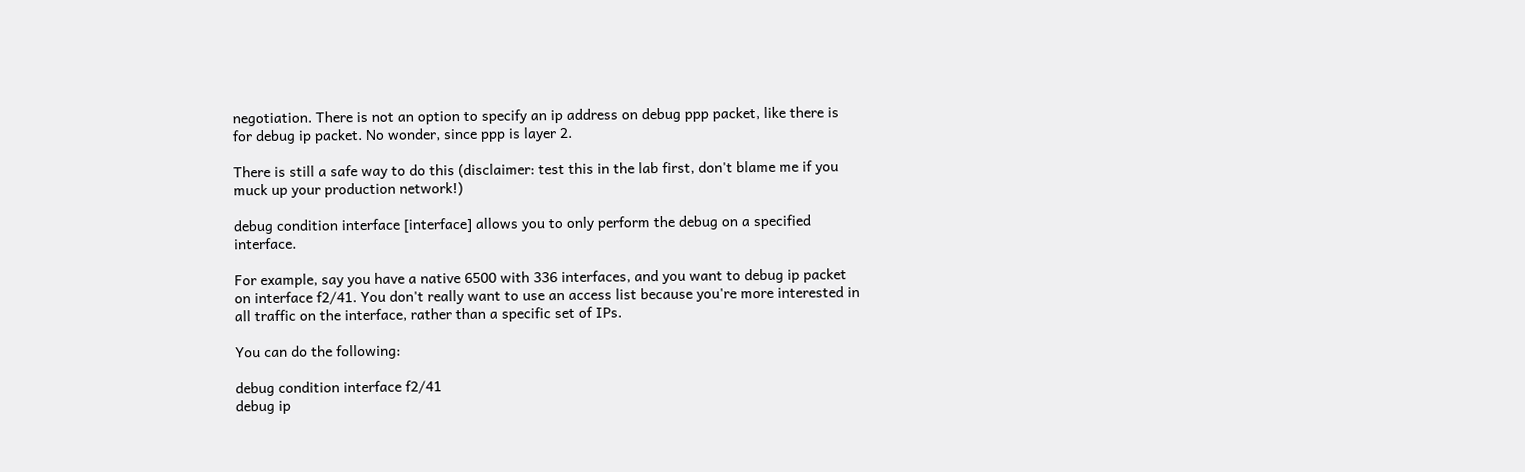negotiation. There is not an option to specify an ip address on debug ppp packet, like there is for debug ip packet. No wonder, since ppp is layer 2.

There is still a safe way to do this (disclaimer: test this in the lab first, don't blame me if you muck up your production network!)

debug condition interface [interface] allows you to only perform the debug on a specified interface.

For example, say you have a native 6500 with 336 interfaces, and you want to debug ip packet on interface f2/41. You don't really want to use an access list because you're more interested in all traffic on the interface, rather than a specific set of IPs.

You can do the following:

debug condition interface f2/41
debug ip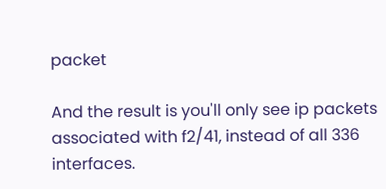packet

And the result is you'll only see ip packets associated with f2/41, instead of all 336 interfaces.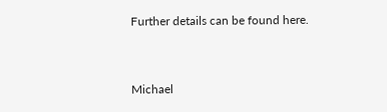Further details can be found here.


Michael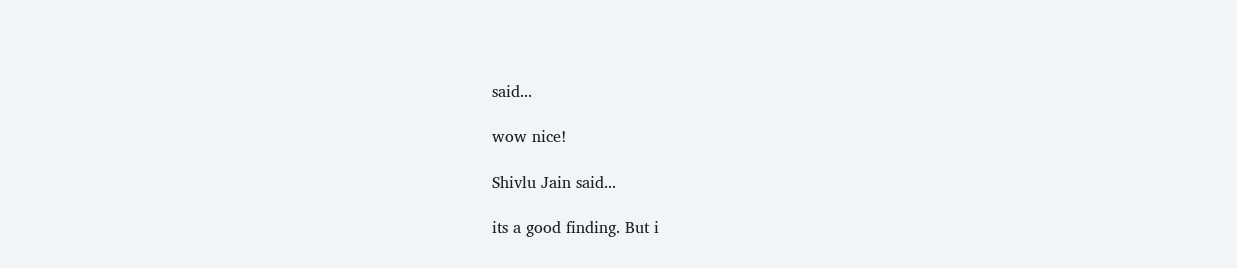said...

wow nice!

Shivlu Jain said...

its a good finding. But i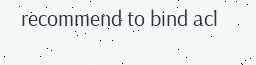recommend to bind acl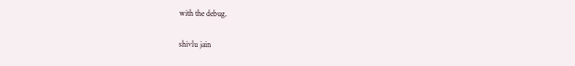with the debug.

shivlu jain